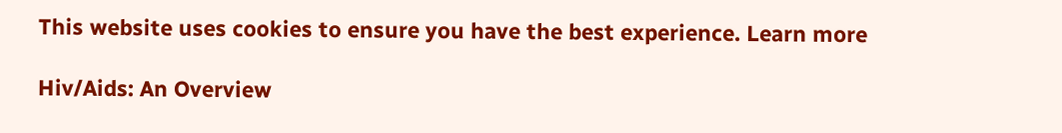This website uses cookies to ensure you have the best experience. Learn more

Hiv/Aids: An Overview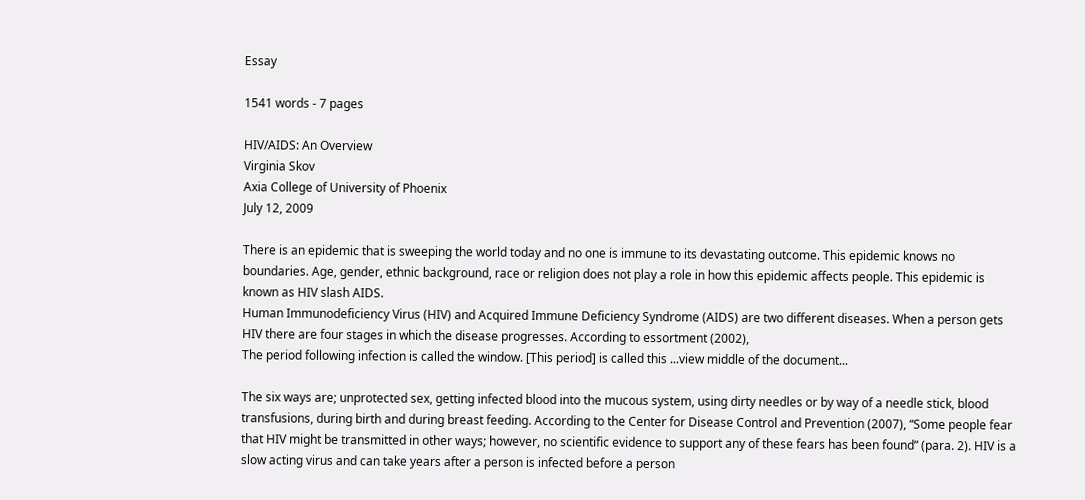Essay

1541 words - 7 pages

HIV/AIDS: An Overview
Virginia Skov
Axia College of University of Phoenix
July 12, 2009

There is an epidemic that is sweeping the world today and no one is immune to its devastating outcome. This epidemic knows no boundaries. Age, gender, ethnic background, race or religion does not play a role in how this epidemic affects people. This epidemic is known as HIV slash AIDS.
Human Immunodeficiency Virus (HIV) and Acquired Immune Deficiency Syndrome (AIDS) are two different diseases. When a person gets HIV there are four stages in which the disease progresses. According to essortment (2002),
The period following infection is called the window. [This period] is called this ...view middle of the document...

The six ways are; unprotected sex, getting infected blood into the mucous system, using dirty needles or by way of a needle stick, blood transfusions, during birth and during breast feeding. According to the Center for Disease Control and Prevention (2007), “Some people fear that HIV might be transmitted in other ways; however, no scientific evidence to support any of these fears has been found” (para. 2). HIV is a slow acting virus and can take years after a person is infected before a person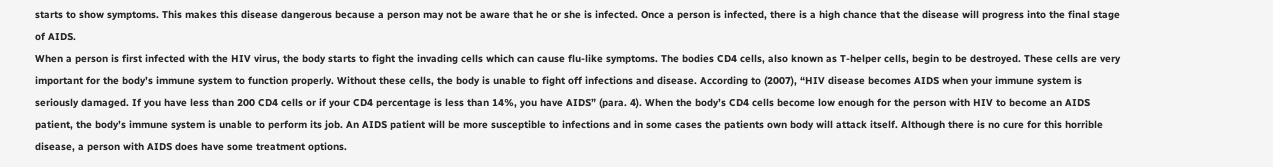starts to show symptoms. This makes this disease dangerous because a person may not be aware that he or she is infected. Once a person is infected, there is a high chance that the disease will progress into the final stage of AIDS.
When a person is first infected with the HIV virus, the body starts to fight the invading cells which can cause flu-like symptoms. The bodies CD4 cells, also known as T-helper cells, begin to be destroyed. These cells are very important for the body’s immune system to function properly. Without these cells, the body is unable to fight off infections and disease. According to (2007), “HIV disease becomes AIDS when your immune system is seriously damaged. If you have less than 200 CD4 cells or if your CD4 percentage is less than 14%, you have AIDS” (para. 4). When the body’s CD4 cells become low enough for the person with HIV to become an AIDS patient, the body’s immune system is unable to perform its job. An AIDS patient will be more susceptible to infections and in some cases the patients own body will attack itself. Although there is no cure for this horrible disease, a person with AIDS does have some treatment options.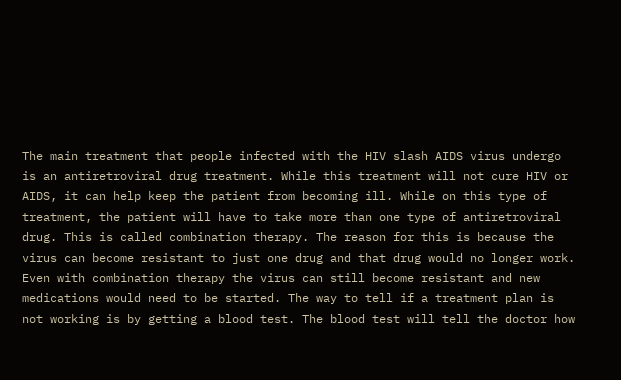The main treatment that people infected with the HIV slash AIDS virus undergo is an antiretroviral drug treatment. While this treatment will not cure HIV or AIDS, it can help keep the patient from becoming ill. While on this type of treatment, the patient will have to take more than one type of antiretroviral drug. This is called combination therapy. The reason for this is because the virus can become resistant to just one drug and that drug would no longer work. Even with combination therapy the virus can still become resistant and new medications would need to be started. The way to tell if a treatment plan is not working is by getting a blood test. The blood test will tell the doctor how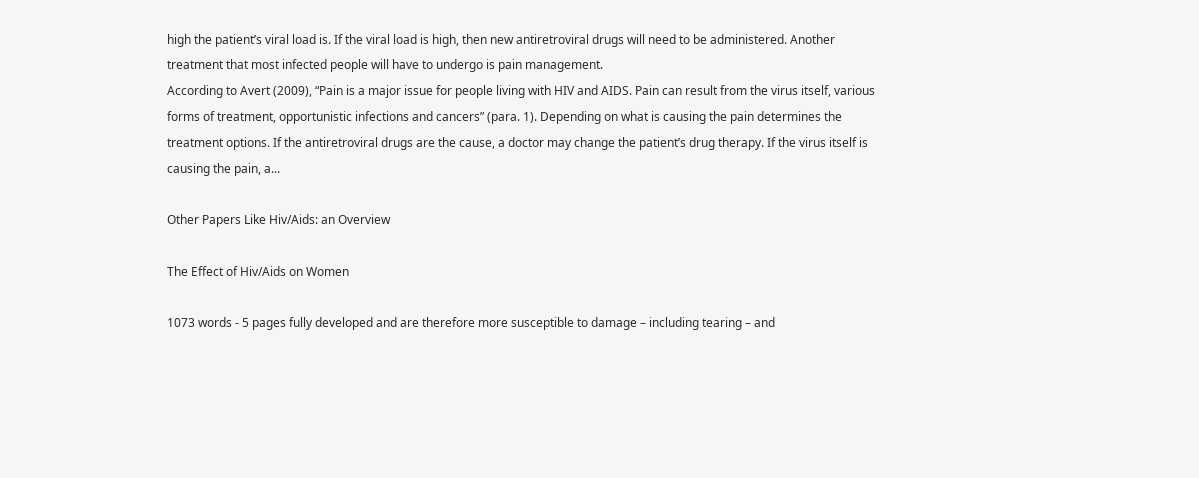high the patient’s viral load is. If the viral load is high, then new antiretroviral drugs will need to be administered. Another treatment that most infected people will have to undergo is pain management.
According to Avert (2009), “Pain is a major issue for people living with HIV and AIDS. Pain can result from the virus itself, various forms of treatment, opportunistic infections and cancers” (para. 1). Depending on what is causing the pain determines the treatment options. If the antiretroviral drugs are the cause, a doctor may change the patient’s drug therapy. If the virus itself is causing the pain, a...

Other Papers Like Hiv/Aids: an Overview

The Effect of Hiv/Aids on Women

1073 words - 5 pages fully developed and are therefore more susceptible to damage – including tearing – and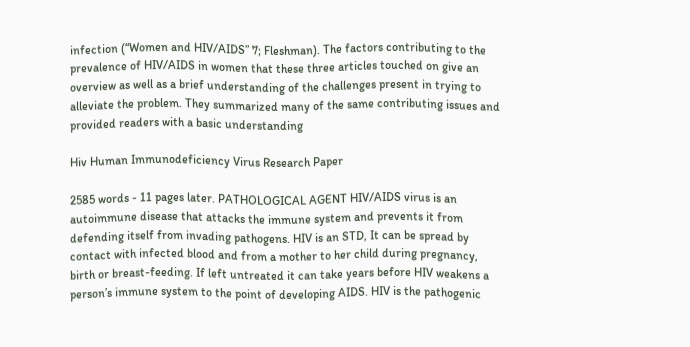infection (“Women and HIV/AIDS” 7; Fleshman). The factors contributing to the prevalence of HIV/AIDS in women that these three articles touched on give an overview as well as a brief understanding of the challenges present in trying to alleviate the problem. They summarized many of the same contributing issues and provided readers with a basic understanding

Hiv Human Immunodeficiency Virus Research Paper

2585 words - 11 pages later. PATHOLOGICAL AGENT HIV/AIDS virus is an autoimmune disease that attacks the immune system and prevents it from defending itself from invading pathogens. HIV is an STD, It can be spread by contact with infected blood and from a mother to her child during pregnancy, birth or breast-feeding. If left untreated it can take years before HIV weakens a person’s immune system to the point of developing AIDS. HIV is the pathogenic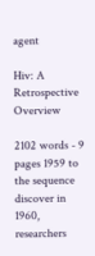agent

Hiv: A Retrospective Overview

2102 words - 9 pages 1959 to the sequence discover in 1960, researchers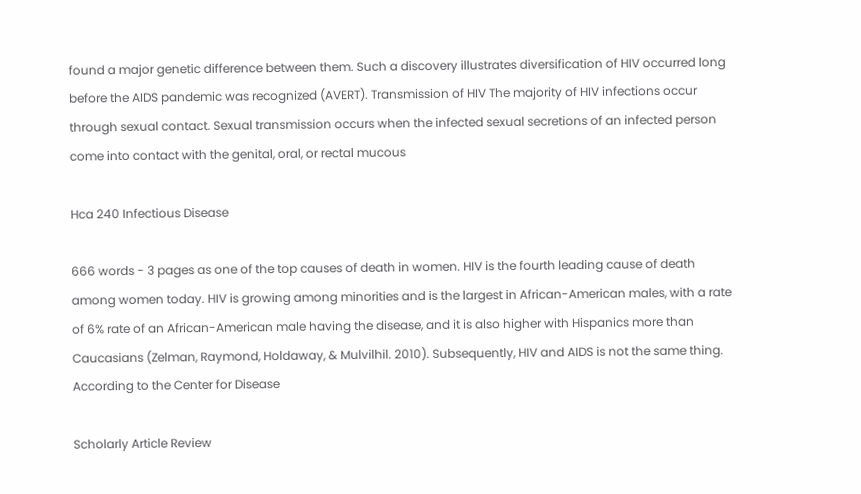found a major genetic difference between them. Such a discovery illustrates diversification of HIV occurred long before the AIDS pandemic was recognized (AVERT). Transmission of HIV The majority of HIV infections occur through sexual contact. Sexual transmission occurs when the infected sexual secretions of an infected person come into contact with the genital, oral, or rectal mucous

Hca 240 Infectious Disease

666 words - 3 pages as one of the top causes of death in women. HIV is the fourth leading cause of death among women today. HIV is growing among minorities and is the largest in African-American males, with a rate of 6% rate of an African-American male having the disease, and it is also higher with Hispanics more than Caucasians (Zelman, Raymond, Holdaway, & Mulvilhil. 2010). Subsequently, HIV and AIDS is not the same thing. According to the Center for Disease

Scholarly Article Review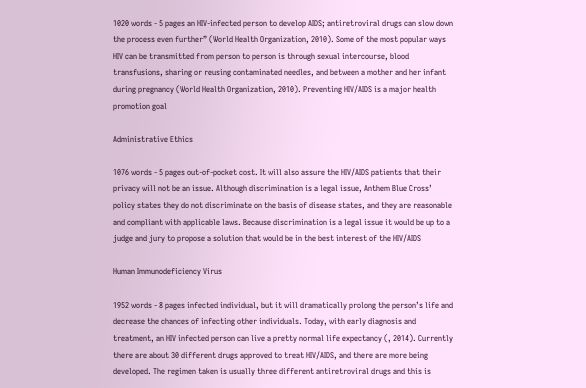1020 words - 5 pages an HIV-infected person to develop AIDS; antiretroviral drugs can slow down the process even further” (World Health Organization, 2010). Some of the most popular ways HIV can be transmitted from person to person is through sexual intercourse, blood transfusions, sharing or reusing contaminated needles, and between a mother and her infant during pregnancy (World Health Organization, 2010). Preventing HIV/AIDS is a major health promotion goal

Administrative Ethics

1076 words - 5 pages out-of-pocket cost. It will also assure the HIV/AIDS patients that their privacy will not be an issue. Although discrimination is a legal issue, Anthem Blue Cross’ policy states they do not discriminate on the basis of disease states, and they are reasonable and compliant with applicable laws. Because discrimination is a legal issue it would be up to a judge and jury to propose a solution that would be in the best interest of the HIV/AIDS

Human Immunodeficiency Virus

1952 words - 8 pages infected individual, but it will dramatically prolong the person’s life and decrease the chances of infecting other individuals. Today, with early diagnosis and treatment, an HIV infected person can live a pretty normal life expectancy (, 2014). Currently there are about 30 different drugs approved to treat HIV/AIDS, and there are more being developed. The regimen taken is usually three different antiretroviral drugs and this is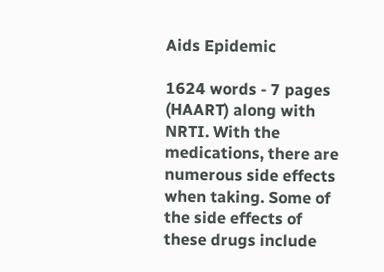Aids Epidemic

1624 words - 7 pages (HAART) along with NRTI. With the medications, there are numerous side effects when taking. Some of the side effects of these drugs include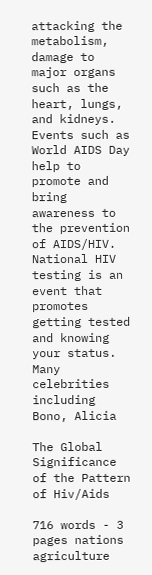attacking the metabolism, damage to major organs such as the heart, lungs, and kidneys. Events such as World AIDS Day help to promote and bring awareness to the prevention of AIDS/HIV. National HIV testing is an event that promotes getting tested and knowing your status. Many celebrities including Bono, Alicia

The Global Significance of the Pattern of Hiv/Aids

716 words - 3 pages nations agriculture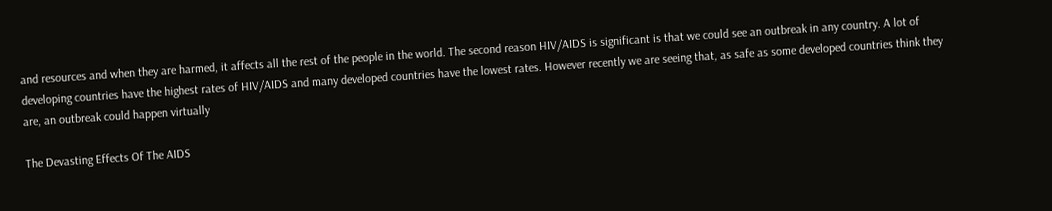and resources and when they are harmed, it affects all the rest of the people in the world. The second reason HIV/AIDS is significant is that we could see an outbreak in any country. A lot of developing countries have the highest rates of HIV/AIDS and many developed countries have the lowest rates. However recently we are seeing that, as safe as some developed countries think they are, an outbreak could happen virtually

The Devasting Effects Of The AIDS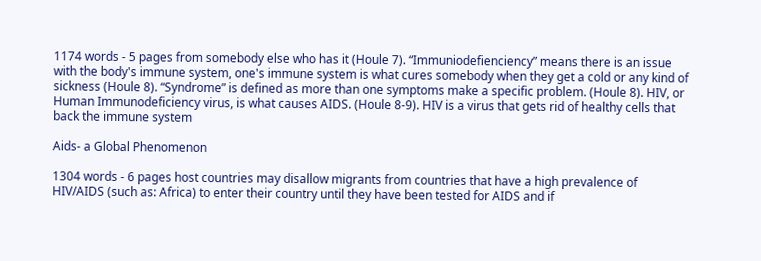1174 words - 5 pages from somebody else who has it (Houle 7). “Immuniodefienciency” means there is an issue with the body's immune system, one's immune system is what cures somebody when they get a cold or any kind of sickness (Houle 8). “Syndrome” is defined as more than one symptoms make a specific problem. (Houle 8). HIV, or Human Immunodeficiency virus, is what causes AIDS. (Houle 8-9). HIV is a virus that gets rid of healthy cells that back the immune system

Aids- a Global Phenomenon

1304 words - 6 pages host countries may disallow migrants from countries that have a high prevalence of HIV/AIDS (such as: Africa) to enter their country until they have been tested for AIDS and if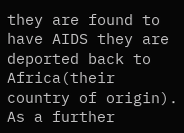they are found to have AIDS they are deported back to Africa(their country of origin). As a further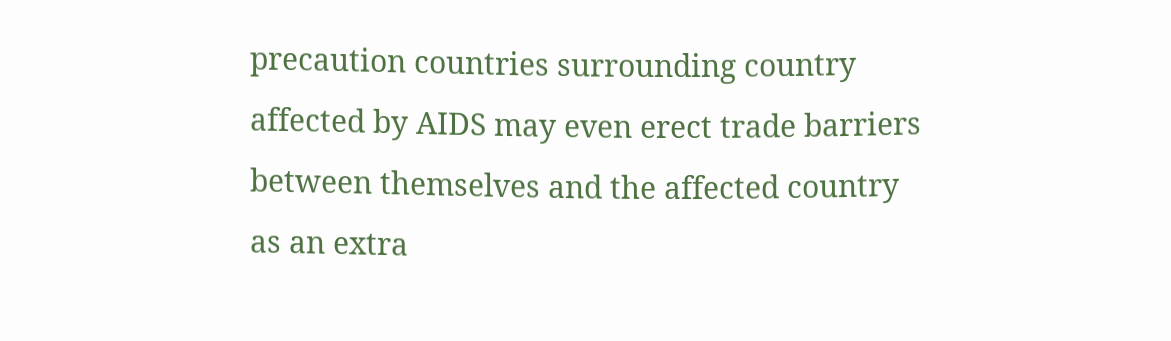precaution countries surrounding country affected by AIDS may even erect trade barriers between themselves and the affected country as an extra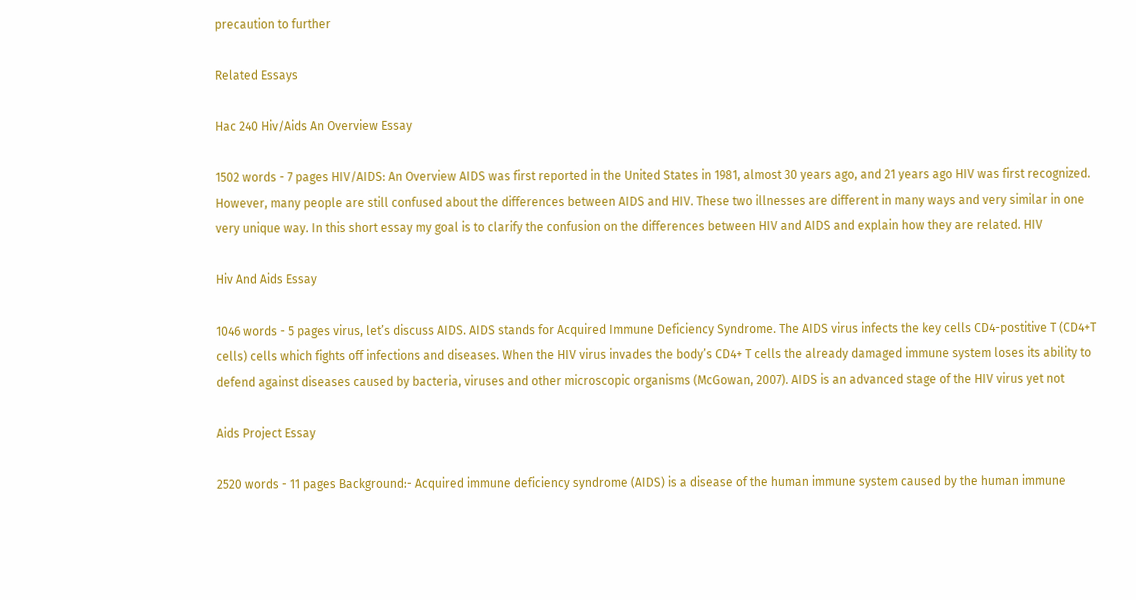precaution to further

Related Essays

Hac 240 Hiv/Aids An Overview Essay

1502 words - 7 pages HIV/AIDS: An Overview AIDS was first reported in the United States in 1981, almost 30 years ago, and 21 years ago HIV was first recognized. However, many people are still confused about the differences between AIDS and HIV. These two illnesses are different in many ways and very similar in one very unique way. In this short essay my goal is to clarify the confusion on the differences between HIV and AIDS and explain how they are related. HIV

Hiv And Aids Essay

1046 words - 5 pages virus, let’s discuss AIDS. AIDS stands for Acquired Immune Deficiency Syndrome. The AIDS virus infects the key cells CD4-postitive T (CD4+T cells) cells which fights off infections and diseases. When the HIV virus invades the body’s CD4+ T cells the already damaged immune system loses its ability to defend against diseases caused by bacteria, viruses and other microscopic organisms (McGowan, 2007). AIDS is an advanced stage of the HIV virus yet not

Aids Project Essay

2520 words - 11 pages Background:- Acquired immune deficiency syndrome (AIDS) is a disease of the human immune system caused by the human immune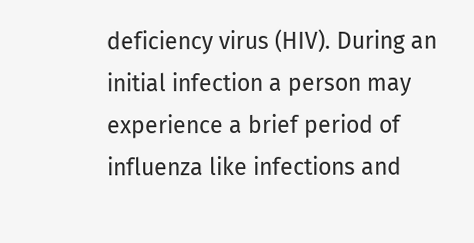deficiency virus (HIV). During an initial infection a person may experience a brief period of influenza like infections and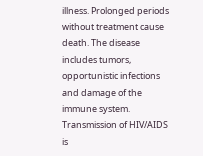illness. Prolonged periods without treatment cause death. The disease includes tumors, opportunistic infections and damage of the immune system. Transmission of HIV/AIDS is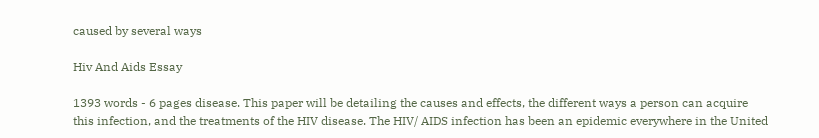caused by several ways

Hiv And Aids Essay

1393 words - 6 pages disease. This paper will be detailing the causes and effects, the different ways a person can acquire this infection, and the treatments of the HIV disease. The HIV/ AIDS infection has been an epidemic everywhere in the United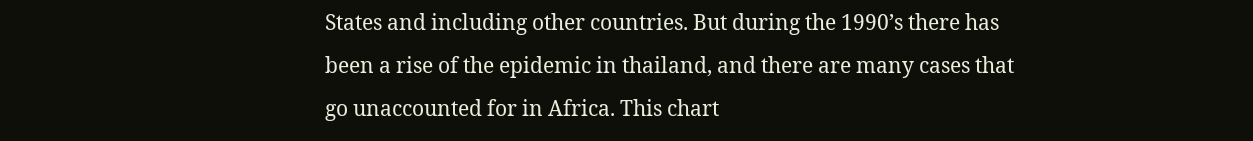States and including other countries. But during the 1990’s there has been a rise of the epidemic in thailand, and there are many cases that go unaccounted for in Africa. This chart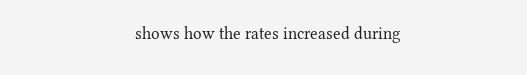shows how the rates increased during